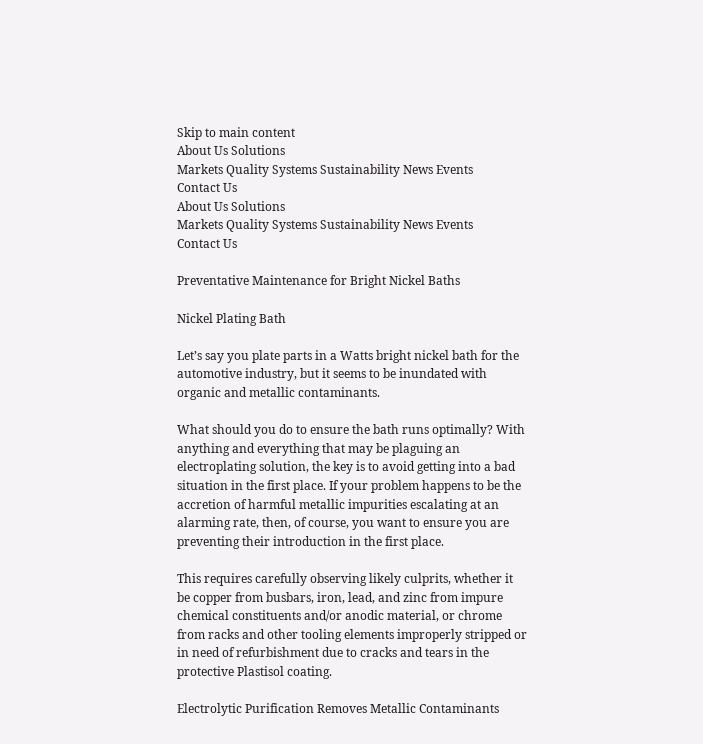Skip to main content
About Us Solutions
Markets Quality Systems Sustainability News Events
Contact Us
About Us Solutions
Markets Quality Systems Sustainability News Events
Contact Us

Preventative Maintenance for Bright Nickel Baths

Nickel Plating Bath

Let’s say you plate parts in a Watts bright nickel bath for the automotive industry, but it seems to be inundated with organic and metallic contaminants.

What should you do to ensure the bath runs optimally? With anything and everything that may be plaguing an electroplating solution, the key is to avoid getting into a bad situation in the first place. If your problem happens to be the accretion of harmful metallic impurities escalating at an alarming rate, then, of course, you want to ensure you are preventing their introduction in the first place.

This requires carefully observing likely culprits, whether it be copper from busbars, iron, lead, and zinc from impure chemical constituents and/or anodic material, or chrome from racks and other tooling elements improperly stripped or in need of refurbishment due to cracks and tears in the protective Plastisol coating.

Electrolytic Purification Removes Metallic Contaminants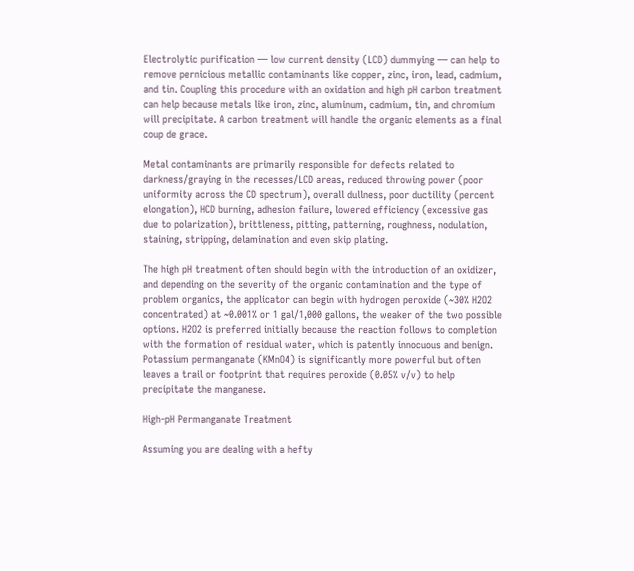Electrolytic purification — low current density (LCD) dummying — can help to remove pernicious metallic contaminants like copper, zinc, iron, lead, cadmium, and tin. Coupling this procedure with an oxidation and high pH carbon treatment can help because metals like iron, zinc, aluminum, cadmium, tin, and chromium will precipitate. A carbon treatment will handle the organic elements as a final coup de grace.

Metal contaminants are primarily responsible for defects related to darkness/graying in the recesses/LCD areas, reduced throwing power (poor uniformity across the CD spectrum), overall dullness, poor ductility (percent elongation), HCD burning, adhesion failure, lowered efficiency (excessive gas due to polarization), brittleness, pitting, patterning, roughness, nodulation, staining, stripping, delamination and even skip plating.

The high pH treatment often should begin with the introduction of an oxidizer, and depending on the severity of the organic contamination and the type of problem organics, the applicator can begin with hydrogen peroxide (~30% H2O2 concentrated) at ~0.001% or 1 gal/1,000 gallons, the weaker of the two possible options. H2O2 is preferred initially because the reaction follows to completion with the formation of residual water, which is patently innocuous and benign. Potassium permanganate (KMnO4) is significantly more powerful but often leaves a trail or footprint that requires peroxide (0.05% v/v) to help precipitate the manganese.

High-pH Permanganate Treatment

Assuming you are dealing with a hefty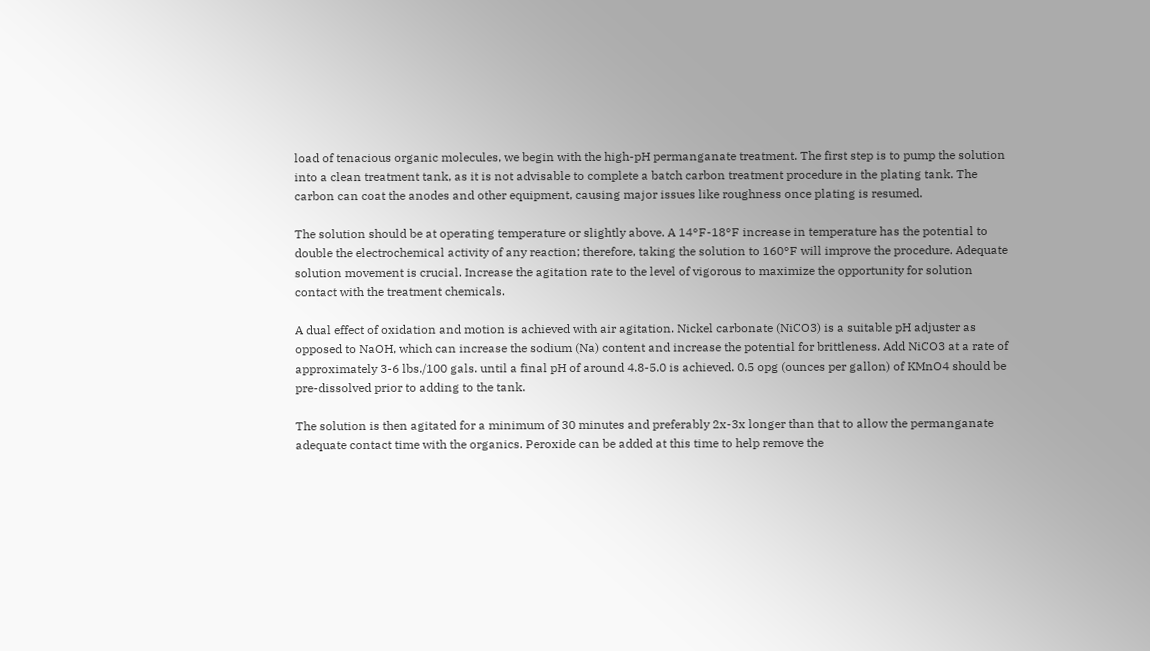load of tenacious organic molecules, we begin with the high-pH permanganate treatment. The first step is to pump the solution into a clean treatment tank, as it is not advisable to complete a batch carbon treatment procedure in the plating tank. The carbon can coat the anodes and other equipment, causing major issues like roughness once plating is resumed.

The solution should be at operating temperature or slightly above. A 14°F-18°F increase in temperature has the potential to double the electrochemical activity of any reaction; therefore, taking the solution to 160°F will improve the procedure. Adequate solution movement is crucial. Increase the agitation rate to the level of vigorous to maximize the opportunity for solution contact with the treatment chemicals.

A dual effect of oxidation and motion is achieved with air agitation. Nickel carbonate (NiCO3) is a suitable pH adjuster as opposed to NaOH, which can increase the sodium (Na) content and increase the potential for brittleness. Add NiCO3 at a rate of approximately 3-6 lbs./100 gals. until a final pH of around 4.8-5.0 is achieved. 0.5 opg (ounces per gallon) of KMnO4 should be pre-dissolved prior to adding to the tank.

The solution is then agitated for a minimum of 30 minutes and preferably 2x-3x longer than that to allow the permanganate adequate contact time with the organics. Peroxide can be added at this time to help remove the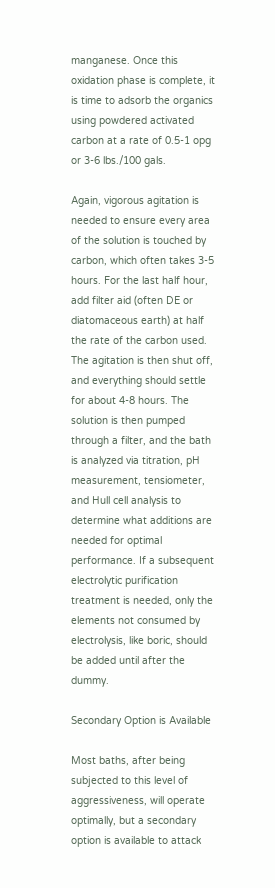manganese. Once this oxidation phase is complete, it is time to adsorb the organics using powdered activated carbon at a rate of 0.5-1 opg or 3-6 lbs./100 gals.

Again, vigorous agitation is needed to ensure every area of the solution is touched by carbon, which often takes 3-5 hours. For the last half hour, add filter aid (often DE or diatomaceous earth) at half the rate of the carbon used. The agitation is then shut off, and everything should settle for about 4-8 hours. The solution is then pumped through a filter, and the bath is analyzed via titration, pH measurement, tensiometer, and Hull cell analysis to determine what additions are needed for optimal performance. If a subsequent electrolytic purification treatment is needed, only the elements not consumed by electrolysis, like boric, should be added until after the dummy.

Secondary Option is Available

Most baths, after being subjected to this level of aggressiveness, will operate optimally, but a secondary option is available to attack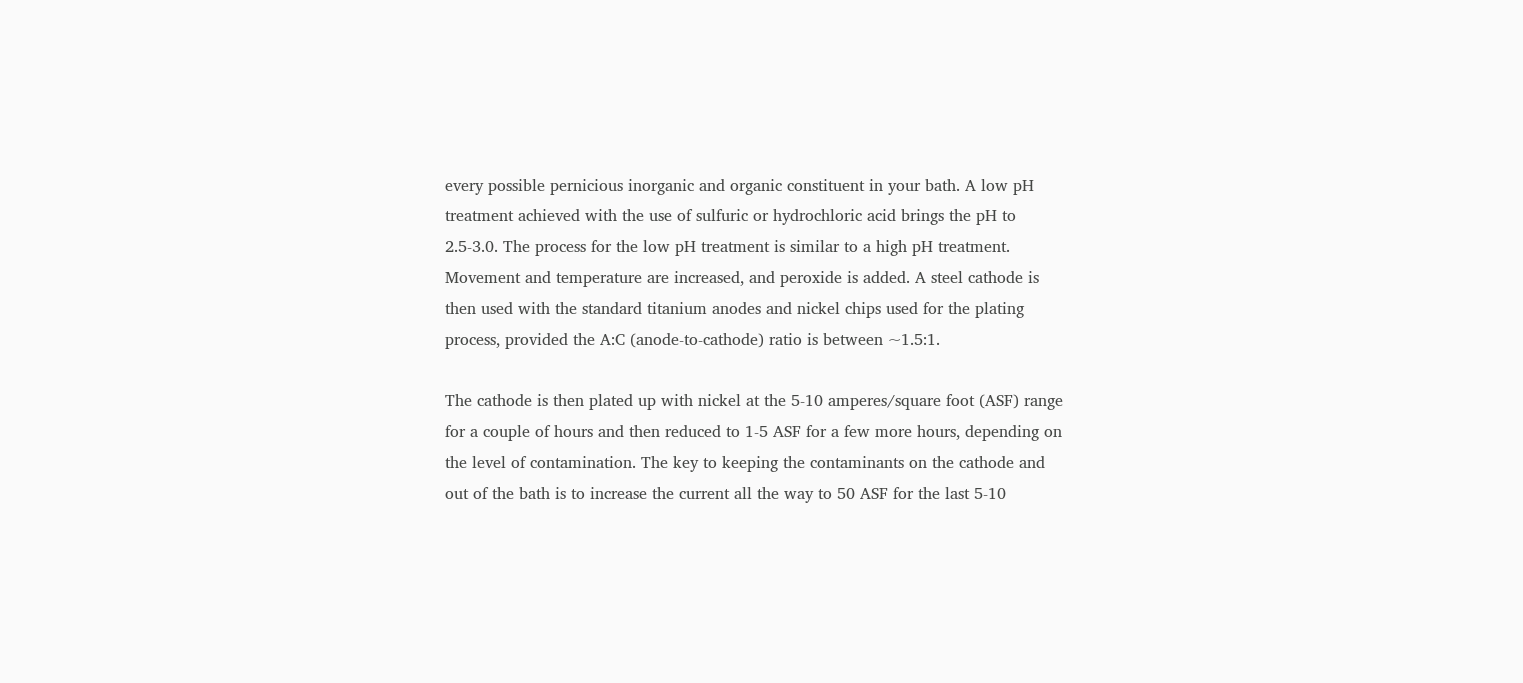every possible pernicious inorganic and organic constituent in your bath. A low pH treatment achieved with the use of sulfuric or hydrochloric acid brings the pH to 2.5-3.0. The process for the low pH treatment is similar to a high pH treatment. Movement and temperature are increased, and peroxide is added. A steel cathode is then used with the standard titanium anodes and nickel chips used for the plating process, provided the A:C (anode-to-cathode) ratio is between ~1.5:1.

The cathode is then plated up with nickel at the 5-10 amperes/square foot (ASF) range for a couple of hours and then reduced to 1-5 ASF for a few more hours, depending on the level of contamination. The key to keeping the contaminants on the cathode and out of the bath is to increase the current all the way to 50 ASF for the last 5-10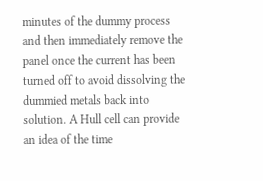minutes of the dummy process and then immediately remove the panel once the current has been turned off to avoid dissolving the dummied metals back into solution. A Hull cell can provide an idea of the time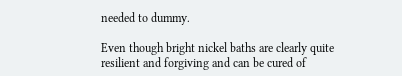needed to dummy.

Even though bright nickel baths are clearly quite resilient and forgiving and can be cured of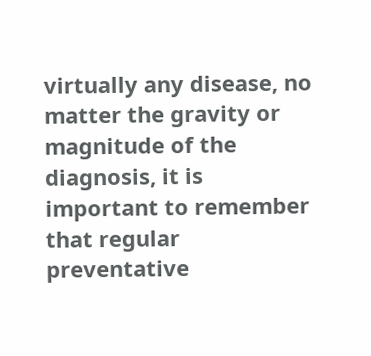virtually any disease, no matter the gravity or magnitude of the diagnosis, it is important to remember that regular preventative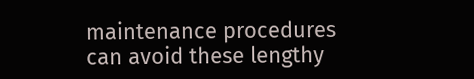maintenance procedures can avoid these lengthy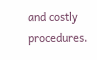and costly procedures.